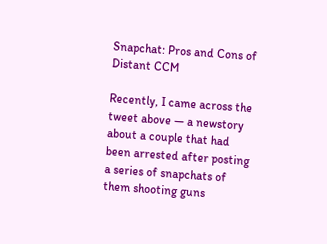Snapchat: Pros and Cons of Distant CCM

Recently, I came across the tweet above — a newstory about a couple that had been arrested after posting a series of snapchats of them shooting guns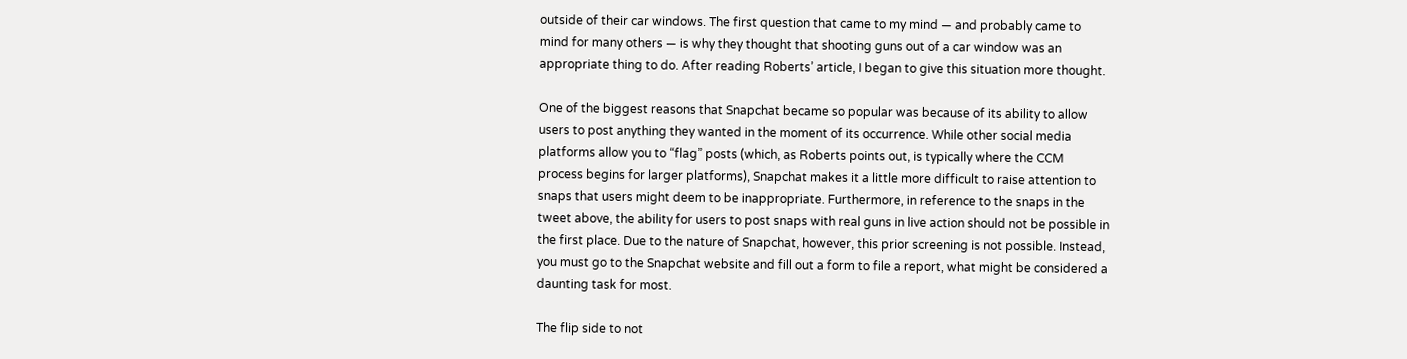outside of their car windows. The first question that came to my mind — and probably came to mind for many others — is why they thought that shooting guns out of a car window was an appropriate thing to do. After reading Roberts’ article, I began to give this situation more thought.

One of the biggest reasons that Snapchat became so popular was because of its ability to allow users to post anything they wanted in the moment of its occurrence. While other social media platforms allow you to “flag” posts (which, as Roberts points out, is typically where the CCM process begins for larger platforms), Snapchat makes it a little more difficult to raise attention to snaps that users might deem to be inappropriate. Furthermore, in reference to the snaps in the tweet above, the ability for users to post snaps with real guns in live action should not be possible in the first place. Due to the nature of Snapchat, however, this prior screening is not possible. Instead, you must go to the Snapchat website and fill out a form to file a report, what might be considered a daunting task for most.

The flip side to not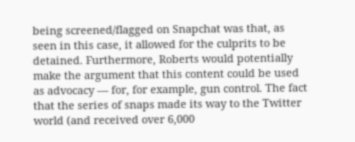being screened/flagged on Snapchat was that, as seen in this case, it allowed for the culprits to be detained. Furthermore, Roberts would potentially make the argument that this content could be used as advocacy — for, for example, gun control. The fact that the series of snaps made its way to the Twitter world (and received over 6,000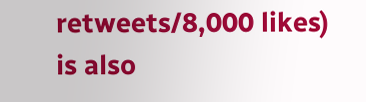retweets/8,000 likes) is also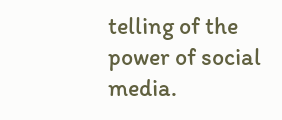telling of the power of social media.